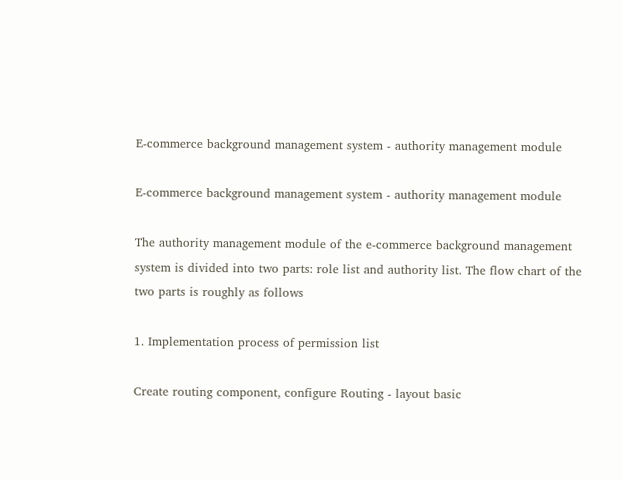E-commerce background management system - authority management module

E-commerce background management system - authority management module

The authority management module of the e-commerce background management system is divided into two parts: role list and authority list. The flow chart of the two parts is roughly as follows

1. Implementation process of permission list

Create routing component, configure Routing - layout basic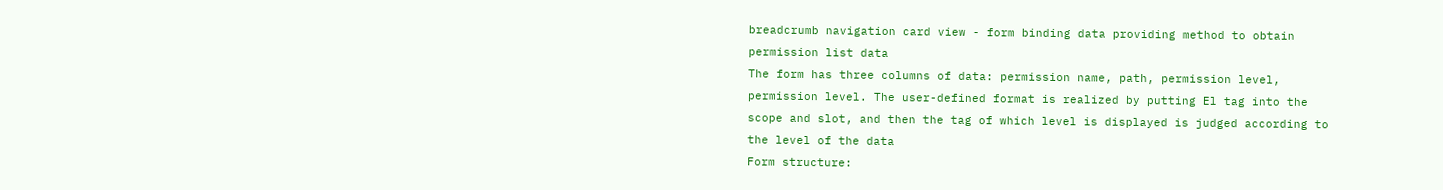breadcrumb navigation card view - form binding data providing method to obtain permission list data
The form has three columns of data: permission name, path, permission level, permission level. The user-defined format is realized by putting El tag into the scope and slot, and then the tag of which level is displayed is judged according to the level of the data
Form structure: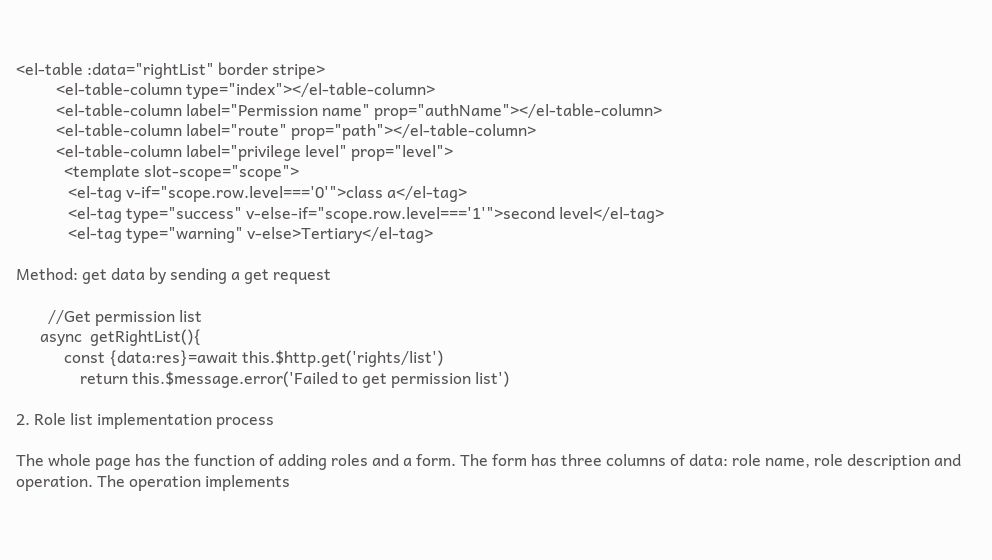<el-table :data="rightList" border stripe>
          <el-table-column type="index"></el-table-column>
          <el-table-column label="Permission name" prop="authName"></el-table-column>
          <el-table-column label="route" prop="path"></el-table-column>
          <el-table-column label="privilege level" prop="level">
            <template slot-scope="scope">
             <el-tag v-if="scope.row.level==='0'">class a</el-tag>
             <el-tag type="success" v-else-if="scope.row.level==='1'">second level</el-tag>
             <el-tag type="warning" v-else>Tertiary</el-tag>

Method: get data by sending a get request

        //Get permission list
      async  getRightList(){
            const {data:res}=await this.$http.get('rights/list')
                return this.$message.error('Failed to get permission list')

2. Role list implementation process

The whole page has the function of adding roles and a form. The form has three columns of data: role name, role description and operation. The operation implements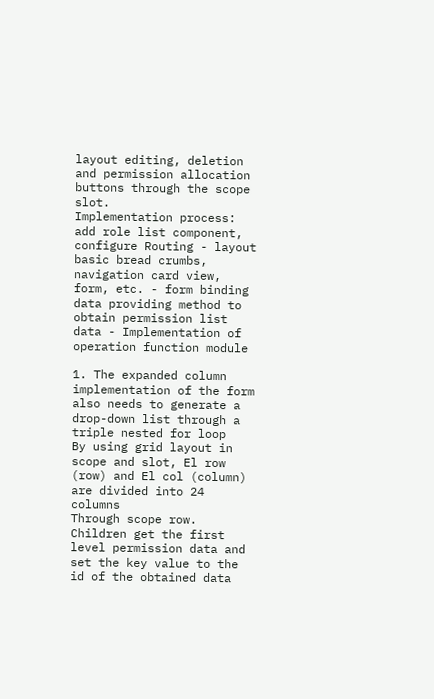layout editing, deletion and permission allocation buttons through the scope slot.
Implementation process: add role list component, configure Routing - layout basic bread crumbs, navigation card view, form, etc. - form binding data providing method to obtain permission list data - Implementation of operation function module

1. The expanded column implementation of the form also needs to generate a drop-down list through a triple nested for loop
By using grid layout in scope and slot, El row (row) and El col (column) are divided into 24 columns
Through scope row. Children get the first level permission data and set the key value to the id of the obtained data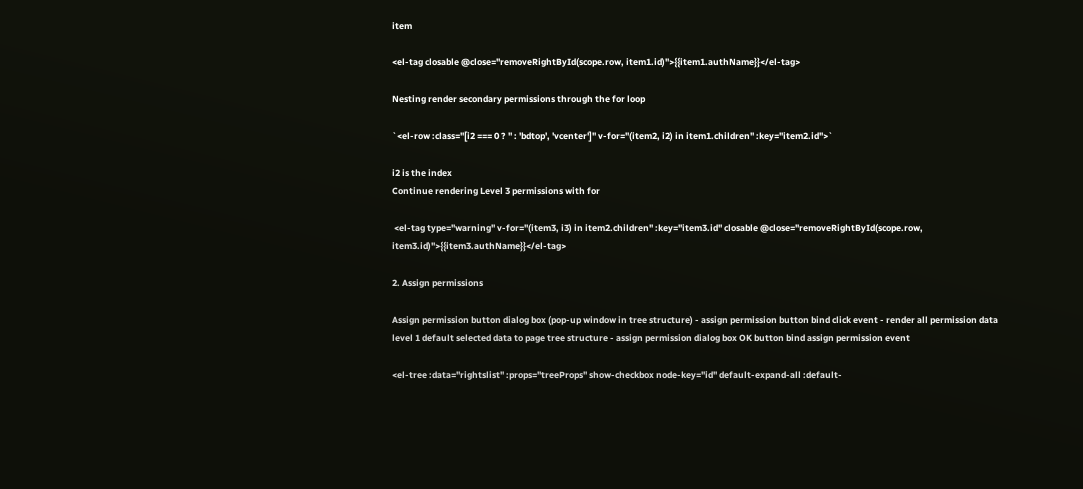item

<el-tag closable @close="removeRightById(scope.row, item1.id)">{{item1.authName}}</el-tag>

Nesting render secondary permissions through the for loop

`<el-row :class="[i2 === 0 ? '' : 'bdtop', 'vcenter']" v-for="(item2, i2) in item1.children" :key="item2.id">`

i2 is the index
Continue rendering Level 3 permissions with for

 <el-tag type="warning" v-for="(item3, i3) in item2.children" :key="item3.id" closable @close="removeRightById(scope.row, item3.id)">{{item3.authName}}</el-tag>

2. Assign permissions

Assign permission button dialog box (pop-up window in tree structure) - assign permission button bind click event - render all permission data level 1 default selected data to page tree structure - assign permission dialog box OK button bind assign permission event

<el-tree :data="rightslist" :props="treeProps" show-checkbox node-key="id" default-expand-all :default-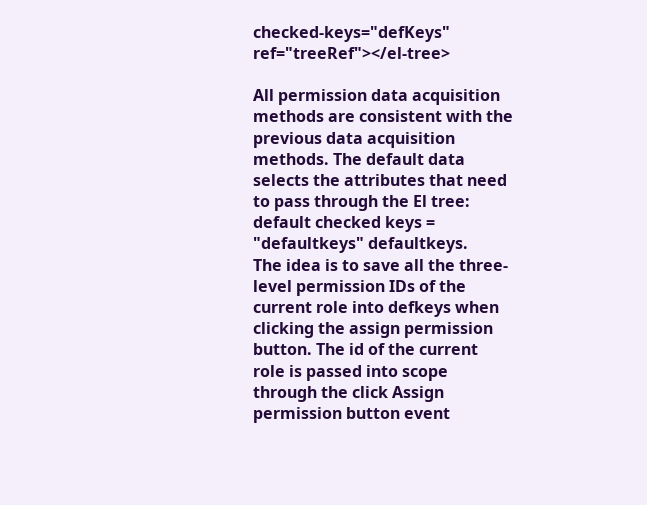checked-keys="defKeys" ref="treeRef"></el-tree>

All permission data acquisition methods are consistent with the previous data acquisition methods. The default data selects the attributes that need to pass through the El tree: default checked keys = "defaultkeys" defaultkeys.
The idea is to save all the three-level permission IDs of the current role into defkeys when clicking the assign permission button. The id of the current role is passed into scope through the click Assign permission button event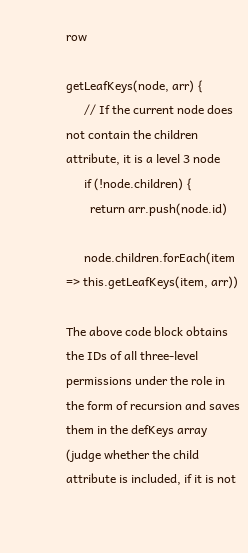row

getLeafKeys(node, arr) {
      // If the current node does not contain the children attribute, it is a level 3 node
      if (!node.children) {
        return arr.push(node.id)

      node.children.forEach(item => this.getLeafKeys(item, arr))

The above code block obtains the IDs of all three-level permissions under the role in the form of recursion and saves them in the defKeys array (judge whether the child attribute is included, if it is not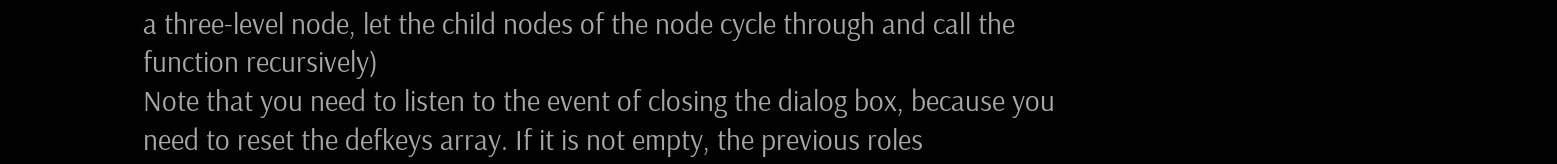a three-level node, let the child nodes of the node cycle through and call the function recursively)
Note that you need to listen to the event of closing the dialog box, because you need to reset the defkeys array. If it is not empty, the previous roles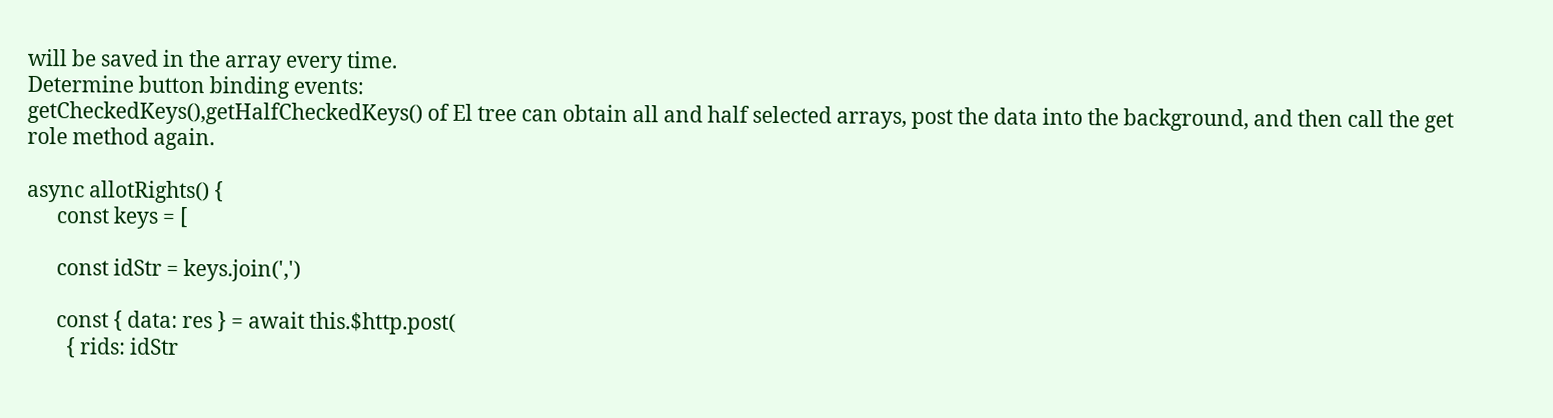will be saved in the array every time.
Determine button binding events:
getCheckedKeys(),getHalfCheckedKeys() of El tree can obtain all and half selected arrays, post the data into the background, and then call the get role method again.

async allotRights() {
      const keys = [

      const idStr = keys.join(',')

      const { data: res } = await this.$http.post(
        { rids: idStr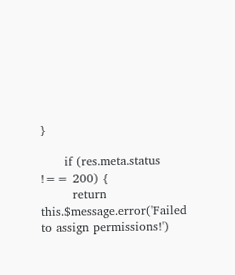}

      if (res.meta.status !== 200) {
        return this.$message.error('Failed to assign permissions!')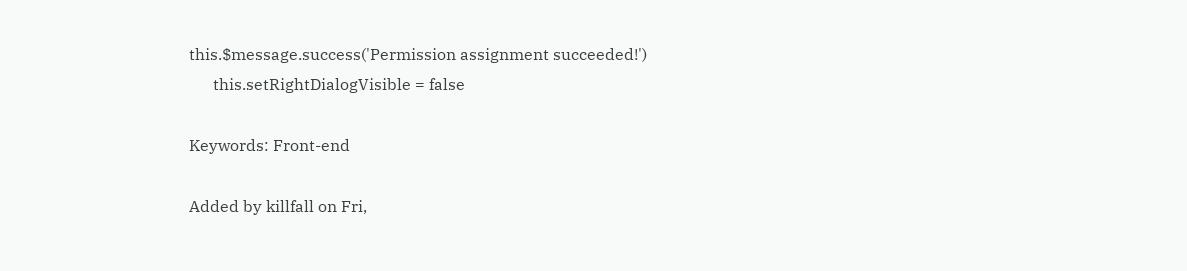this.$message.success('Permission assignment succeeded!')
      this.setRightDialogVisible = false

Keywords: Front-end

Added by killfall on Fri,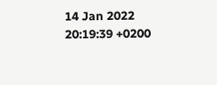14 Jan 2022 20:19:39 +0200